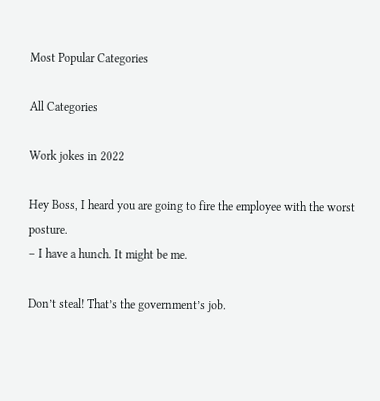Most Popular Categories

All Categories

Work jokes in 2022

Hey Boss, I heard you are going to fire the employee with the worst posture.
– I have a hunch. It might be me.

Don’t steal! That’s the government’s job.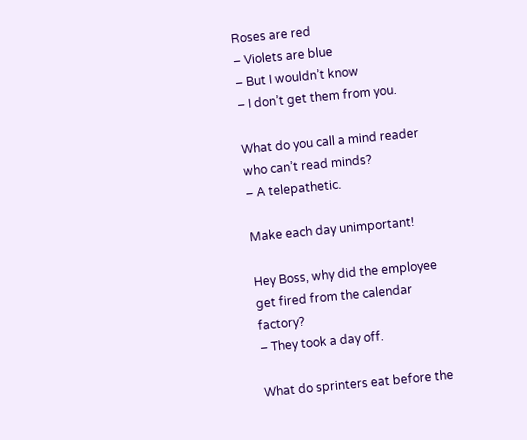Roses are red
– Violets are blue
– But I wouldn’t know
– I don’t get them from you.

What do you call a mind reader who can’t read minds?
– A telepathetic.

Make each day unimportant!

Hey Boss, why did the employee get fired from the calendar factory?
– They took a day off.

What do sprinters eat before the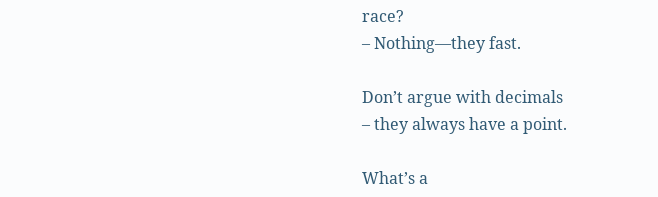race?
– Nothing—they fast.

Don’t argue with decimals
– they always have a point.

What’s a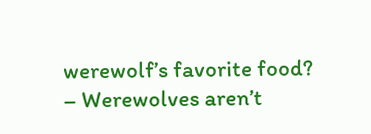werewolf’s favorite food?
– Werewolves aren’t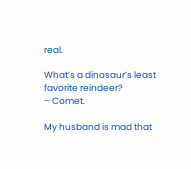real.

What’s a dinosaur’s least favorite reindeer?
– Comet.

My husband is mad that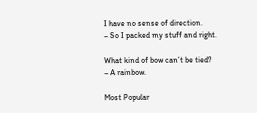I have no sense of direction.
– So I packed my stuff and right.

What kind of bow can’t be tied?
– A rainbow.

Most Popular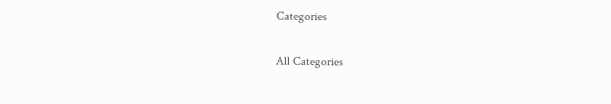Categories

All Categories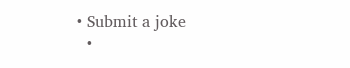• Submit a joke
  •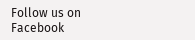Follow us on Facebook